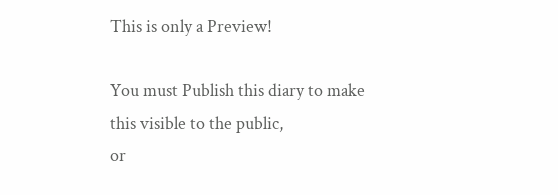This is only a Preview!

You must Publish this diary to make this visible to the public,
or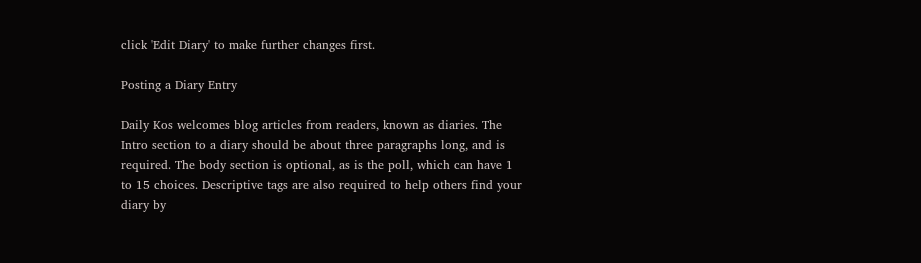click 'Edit Diary' to make further changes first.

Posting a Diary Entry

Daily Kos welcomes blog articles from readers, known as diaries. The Intro section to a diary should be about three paragraphs long, and is required. The body section is optional, as is the poll, which can have 1 to 15 choices. Descriptive tags are also required to help others find your diary by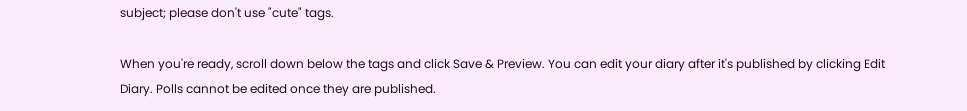subject; please don't use "cute" tags.

When you're ready, scroll down below the tags and click Save & Preview. You can edit your diary after it's published by clicking Edit Diary. Polls cannot be edited once they are published.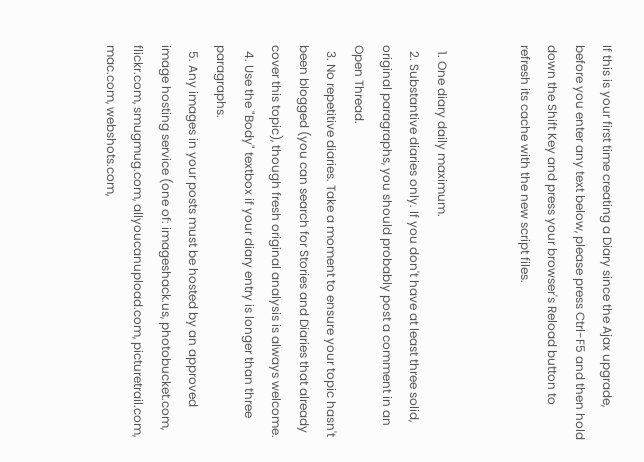If this is your first time creating a Diary since the Ajax upgrade, before you enter any text below, please press Ctrl-F5 and then hold down the Shift Key and press your browser's Reload button to refresh its cache with the new script files.


  1. One diary daily maximum.
  2. Substantive diaries only. If you don't have at least three solid, original paragraphs, you should probably post a comment in an Open Thread.
  3. No repetitive diaries. Take a moment to ensure your topic hasn't been blogged (you can search for Stories and Diaries that already cover this topic), though fresh original analysis is always welcome.
  4. Use the "Body" textbox if your diary entry is longer than three paragraphs.
  5. Any images in your posts must be hosted by an approved image hosting service (one of: imageshack.us, photobucket.com, flickr.com, smugmug.com, allyoucanupload.com, picturetrail.com, mac.com, webshots.com,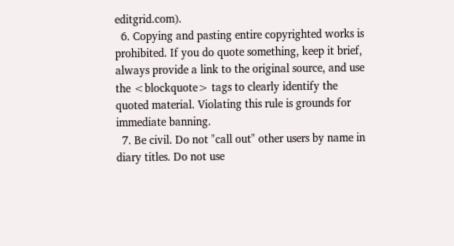editgrid.com).
  6. Copying and pasting entire copyrighted works is prohibited. If you do quote something, keep it brief, always provide a link to the original source, and use the <blockquote> tags to clearly identify the quoted material. Violating this rule is grounds for immediate banning.
  7. Be civil. Do not "call out" other users by name in diary titles. Do not use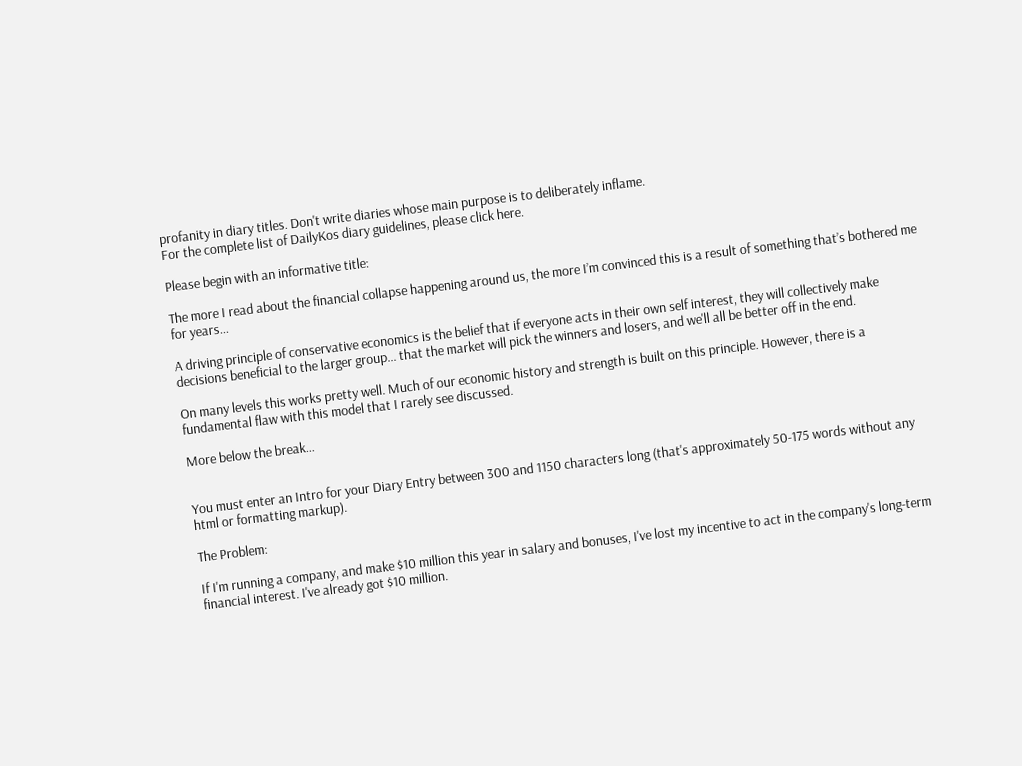profanity in diary titles. Don't write diaries whose main purpose is to deliberately inflame.
For the complete list of DailyKos diary guidelines, please click here.

Please begin with an informative title:

The more I read about the financial collapse happening around us, the more I’m convinced this is a result of something that’s bothered me for years...

A driving principle of conservative economics is the belief that if everyone acts in their own self interest, they will collectively make decisions beneficial to the larger group... that the market will pick the winners and losers, and we'll all be better off in the end.

On many levels this works pretty well. Much of our economic history and strength is built on this principle. However, there is a fundamental flaw with this model that I rarely see discussed.

More below the break...


You must enter an Intro for your Diary Entry between 300 and 1150 characters long (that's approximately 50-175 words without any html or formatting markup).

The Problem:

If I'm running a company, and make $10 million this year in salary and bonuses, I've lost my incentive to act in the company's long-term financial interest. I've already got $10 million.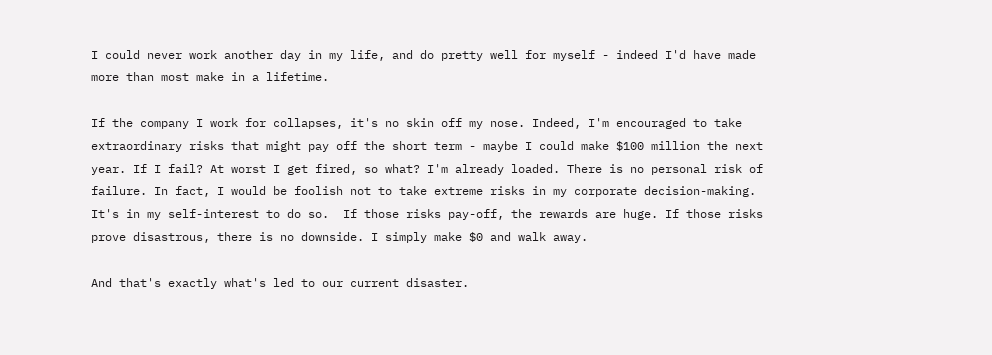I could never work another day in my life, and do pretty well for myself - indeed I'd have made more than most make in a lifetime.

If the company I work for collapses, it's no skin off my nose. Indeed, I'm encouraged to take extraordinary risks that might pay off the short term - maybe I could make $100 million the next year. If I fail? At worst I get fired, so what? I'm already loaded. There is no personal risk of failure. In fact, I would be foolish not to take extreme risks in my corporate decision-making. It's in my self-interest to do so.  If those risks pay-off, the rewards are huge. If those risks prove disastrous, there is no downside. I simply make $0 and walk away.

And that's exactly what's led to our current disaster.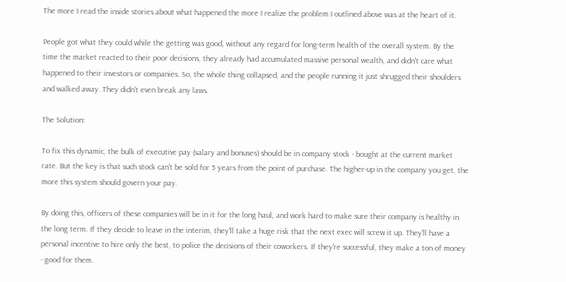The more I read the inside stories about what happened the more I realize the problem I outlined above was at the heart of it.

People got what they could while the getting was good, without any regard for long-term health of the overall system. By the time the market reacted to their poor decisions, they already had accumulated massive personal wealth, and didn't care what happened to their investors or companies. So, the whole thing collapsed, and the people running it just shrugged their shoulders and walked away. They didn't even break any laws.

The Solution:

To fix this dynamic, the bulk of executive pay (salary and bonuses) should be in company stock - bought at the current market rate. But the key is that such stock can't be sold for 5 years from the point of purchase. The higher-up in the company you get, the more this system should govern your pay.

By doing this, officers of these companies will be in it for the long haul, and work hard to make sure their company is healthy in the long term. If they decide to leave in the interim, they'll take a huge risk that the next exec will screw it up. They'll have a personal incentive to hire only the best, to police the decisions of their coworkers. If they're successful, they make a ton of money - good for them.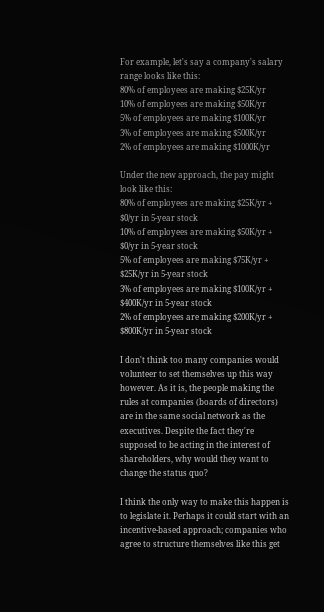For example, let's say a company's salary range looks like this:
80% of employees are making $25K/yr
10% of employees are making $50K/yr
5% of employees are making $100K/yr
3% of employees are making $500K/yr
2% of employees are making $1000K/yr

Under the new approach, the pay might look like this:
80% of employees are making $25K/yr + $0/yr in 5-year stock
10% of employees are making $50K/yr + $0/yr in 5-year stock
5% of employees are making $75K/yr + $25K/yr in 5-year stock
3% of employees are making $100K/yr + $400K/yr in 5-year stock
2% of employees are making $200K/yr + $800K/yr in 5-year stock

I don't think too many companies would volunteer to set themselves up this way however. As it is, the people making the rules at companies (boards of directors) are in the same social network as the executives. Despite the fact they're supposed to be acting in the interest of shareholders, why would they want to change the status quo?

I think the only way to make this happen is to legislate it. Perhaps it could start with an incentive-based approach; companies who agree to structure themselves like this get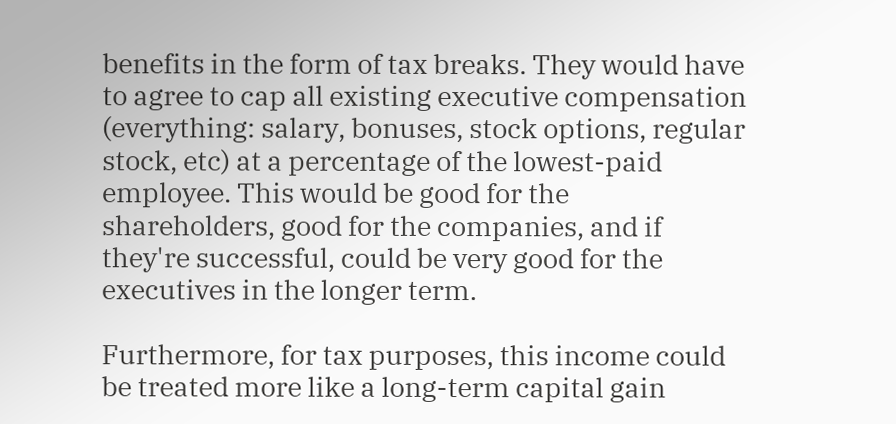benefits in the form of tax breaks. They would have to agree to cap all existing executive compensation (everything: salary, bonuses, stock options, regular stock, etc) at a percentage of the lowest-paid employee. This would be good for the shareholders, good for the companies, and if they're successful, could be very good for the executives in the longer term.

Furthermore, for tax purposes, this income could be treated more like a long-term capital gain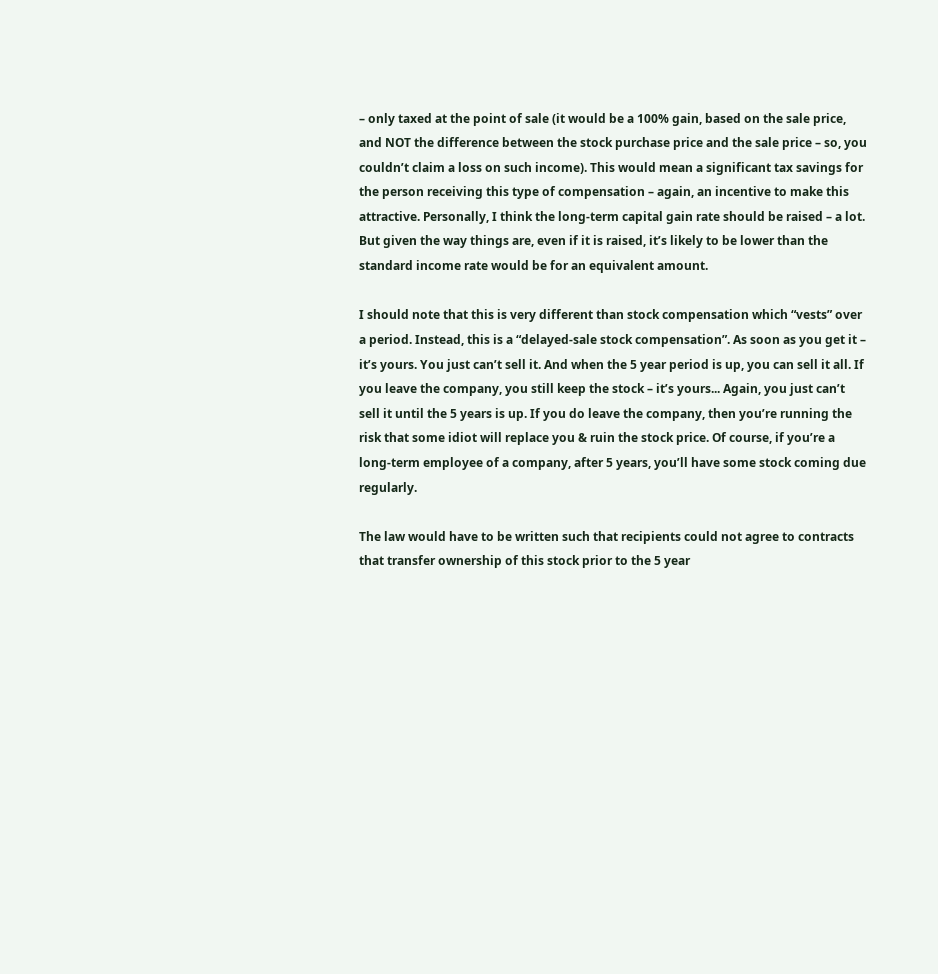– only taxed at the point of sale (it would be a 100% gain, based on the sale price, and NOT the difference between the stock purchase price and the sale price – so, you couldn’t claim a loss on such income). This would mean a significant tax savings for the person receiving this type of compensation – again, an incentive to make this attractive. Personally, I think the long-term capital gain rate should be raised – a lot. But given the way things are, even if it is raised, it’s likely to be lower than the standard income rate would be for an equivalent amount.

I should note that this is very different than stock compensation which “vests” over a period. Instead, this is a “delayed-sale stock compensation”. As soon as you get it – it’s yours. You just can’t sell it. And when the 5 year period is up, you can sell it all. If you leave the company, you still keep the stock – it’s yours... Again, you just can’t sell it until the 5 years is up. If you do leave the company, then you’re running the risk that some idiot will replace you & ruin the stock price. Of course, if you’re a long-term employee of a company, after 5 years, you’ll have some stock coming due regularly.

The law would have to be written such that recipients could not agree to contracts that transfer ownership of this stock prior to the 5 year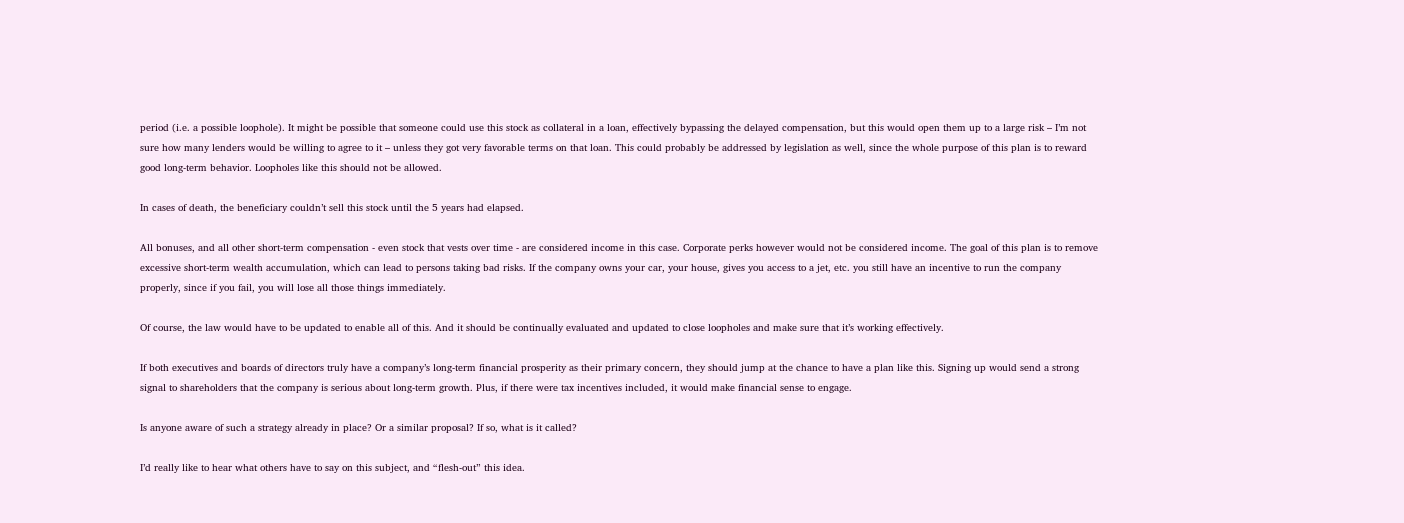period (i.e. a possible loophole). It might be possible that someone could use this stock as collateral in a loan, effectively bypassing the delayed compensation, but this would open them up to a large risk – I’m not sure how many lenders would be willing to agree to it – unless they got very favorable terms on that loan. This could probably be addressed by legislation as well, since the whole purpose of this plan is to reward good long-term behavior. Loopholes like this should not be allowed.

In cases of death, the beneficiary couldn’t sell this stock until the 5 years had elapsed.

All bonuses, and all other short-term compensation - even stock that vests over time - are considered income in this case. Corporate perks however would not be considered income. The goal of this plan is to remove excessive short-term wealth accumulation, which can lead to persons taking bad risks. If the company owns your car, your house, gives you access to a jet, etc. you still have an incentive to run the company properly, since if you fail, you will lose all those things immediately.

Of course, the law would have to be updated to enable all of this. And it should be continually evaluated and updated to close loopholes and make sure that it’s working effectively.

If both executives and boards of directors truly have a company’s long-term financial prosperity as their primary concern, they should jump at the chance to have a plan like this. Signing up would send a strong signal to shareholders that the company is serious about long-term growth. Plus, if there were tax incentives included, it would make financial sense to engage.

Is anyone aware of such a strategy already in place? Or a similar proposal? If so, what is it called?

I’d really like to hear what others have to say on this subject, and “flesh-out” this idea.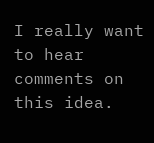I really want to hear comments on this idea.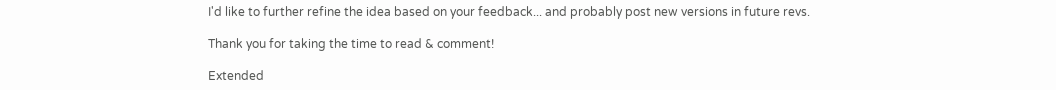I'd like to further refine the idea based on your feedback... and probably post new versions in future revs.

Thank you for taking the time to read & comment!

Extended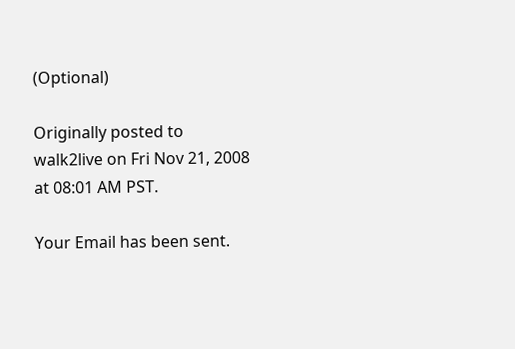(Optional)

Originally posted to walk2live on Fri Nov 21, 2008 at 08:01 AM PST.

Your Email has been sent.